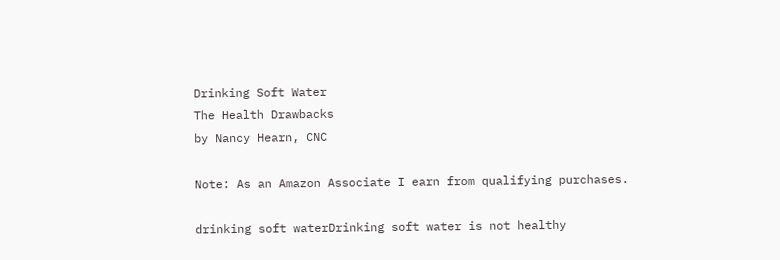Drinking Soft Water
The Health Drawbacks
by Nancy Hearn, CNC

Note: As an Amazon Associate I earn from qualifying purchases.

drinking soft waterDrinking soft water is not healthy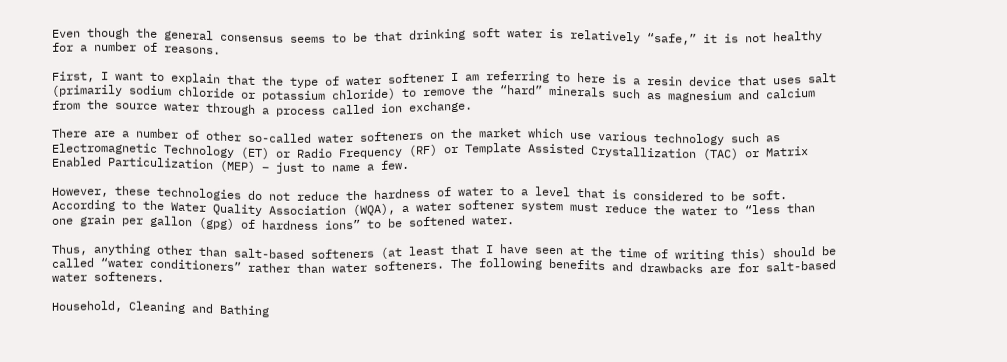Even though the general consensus seems to be that drinking soft water is relatively “safe,” it is not healthy for a number of reasons.

First, I want to explain that the type of water softener I am referring to here is a resin device that uses salt (primarily sodium chloride or potassium chloride) to remove the “hard” minerals such as magnesium and calcium from the source water through a process called ion exchange.

There are a number of other so-called water softeners on the market which use various technology such as Electromagnetic Technology (ET) or Radio Frequency (RF) or Template Assisted Crystallization (TAC) or Matrix Enabled Particulization (MEP) – just to name a few.

However, these technologies do not reduce the hardness of water to a level that is considered to be soft. According to the Water Quality Association (WQA), a water softener system must reduce the water to “less than one grain per gallon (gpg) of hardness ions” to be softened water.

Thus, anything other than salt-based softeners (at least that I have seen at the time of writing this) should be called “water conditioners” rather than water softeners. The following benefits and drawbacks are for salt-based water softeners.

Household, Cleaning and Bathing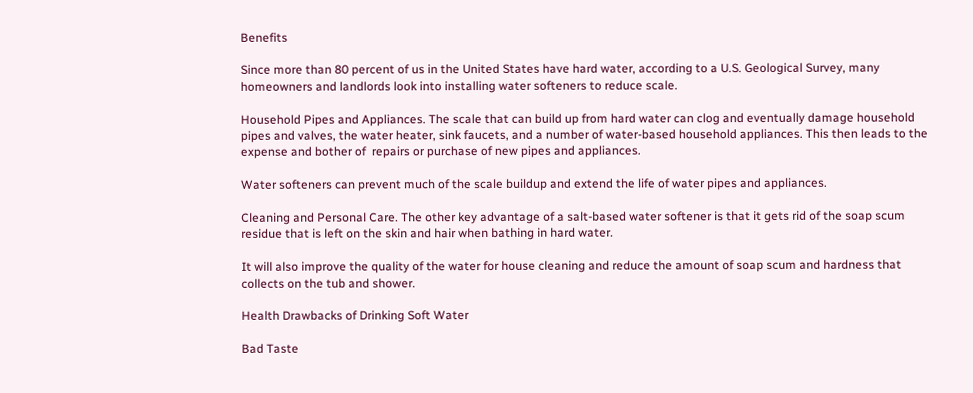Benefits

Since more than 80 percent of us in the United States have hard water, according to a U.S. Geological Survey, many homeowners and landlords look into installing water softeners to reduce scale.

Household Pipes and Appliances. The scale that can build up from hard water can clog and eventually damage household pipes and valves, the water heater, sink faucets, and a number of water-based household appliances. This then leads to the expense and bother of  repairs or purchase of new pipes and appliances.

Water softeners can prevent much of the scale buildup and extend the life of water pipes and appliances.

Cleaning and Personal Care. The other key advantage of a salt-based water softener is that it gets rid of the soap scum residue that is left on the skin and hair when bathing in hard water.

It will also improve the quality of the water for house cleaning and reduce the amount of soap scum and hardness that collects on the tub and shower.

Health Drawbacks of Drinking Soft Water

Bad Taste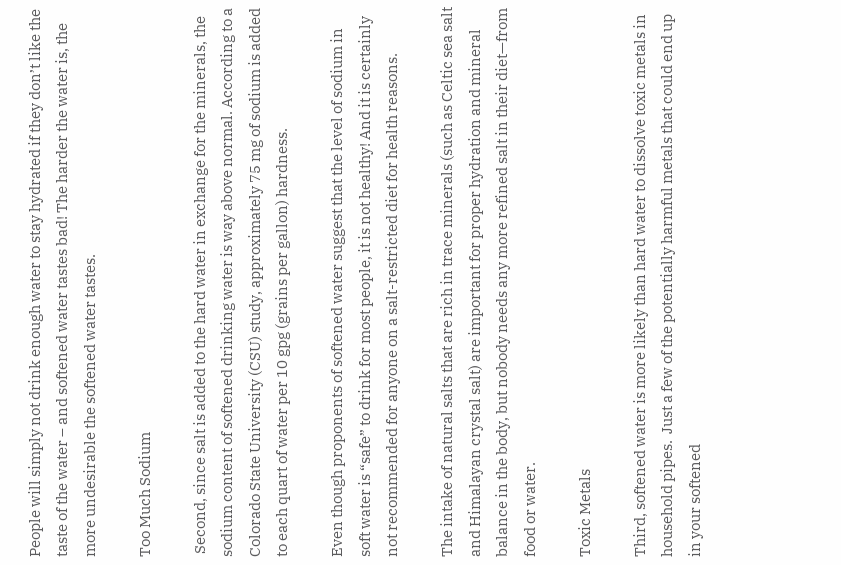People will simply not drink enough water to stay hydrated if they don’t like the taste of the water – and softened water tastes bad! The harder the water is, the more undesirable the softened water tastes.

Too Much Sodium

 Second, since salt is added to the hard water in exchange for the minerals, the sodium content of softened drinking water is way above normal. According to a Colorado State University (CSU) study, approximately 75 mg of sodium is added to each quart of water per 10 gpg (grains per gallon) hardness.

Even though proponents of softened water suggest that the level of sodium in soft water is “safe” to drink for most people, it is not healthy! And it is certainly not recommended for anyone on a salt-restricted diet for health reasons.

The intake of natural salts that are rich in trace minerals (such as Celtic sea salt and Himalayan crystal salt) are important for proper hydration and mineral balance in the body, but nobody needs any more refined salt in their diet—from food or water.

Toxic Metals

Third, softened water is more likely than hard water to dissolve toxic metals in household pipes.  Just a few of the potentially harmful metals that could end up in your softened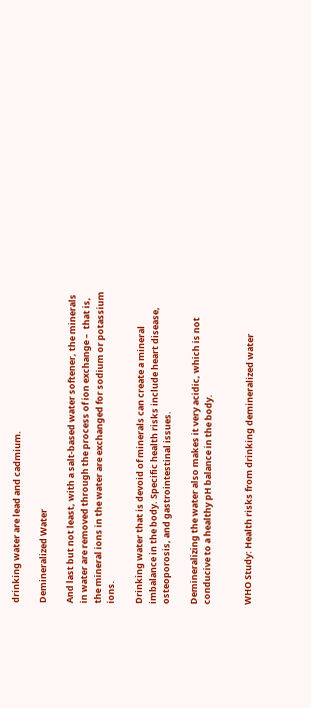drinking water are lead and cadmium.

Demineralized Water

And last but not least, with a salt-based water softener, the minerals in water are removed through the process of ion exchange –  that is, the mineral ions in the water are exchanged for sodium or potassium ions.

Drinking water that is devoid of minerals can create a mineral imbalance in the body. Specific health risks include heart disease, osteoporosis, and gastrointestinal issues.

Demineralizing the water also makes it very acidic, which is not conducive to a healthy pH balance in the body.


WHO Study: Health risks from drinking demineralized water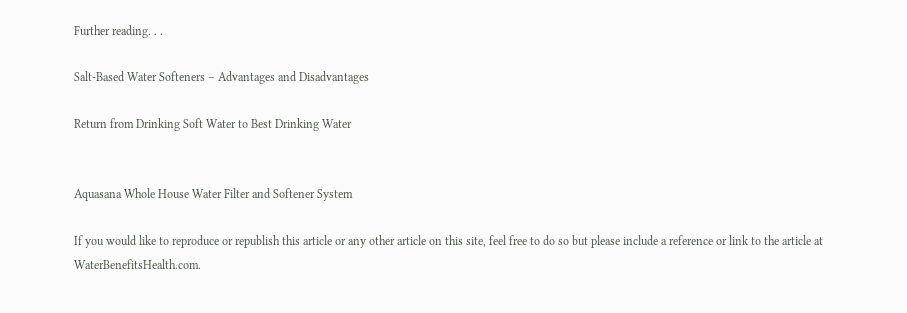Further reading. . .

Salt-Based Water Softeners – Advantages and Disadvantages

Return from Drinking Soft Water to Best Drinking Water


Aquasana Whole House Water Filter and Softener System

If you would like to reproduce or republish this article or any other article on this site, feel free to do so but please include a reference or link to the article at WaterBenefitsHealth.com.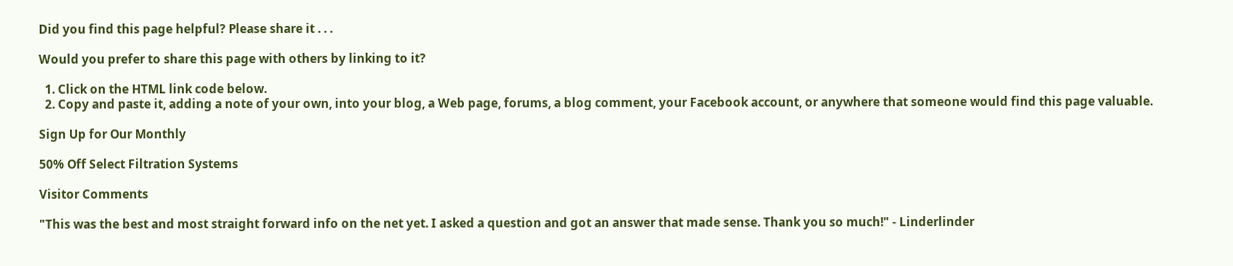Did you find this page helpful? Please share it . . .

Would you prefer to share this page with others by linking to it?

  1. Click on the HTML link code below.
  2. Copy and paste it, adding a note of your own, into your blog, a Web page, forums, a blog comment, your Facebook account, or anywhere that someone would find this page valuable.

Sign Up for Our Monthly

50% Off Select Filtration Systems

Visitor Comments

"This was the best and most straight forward info on the net yet. I asked a question and got an answer that made sense. Thank you so much!" - Linderlinder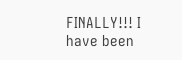FINALLY!!! I have been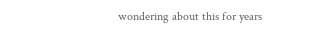wondering about this for years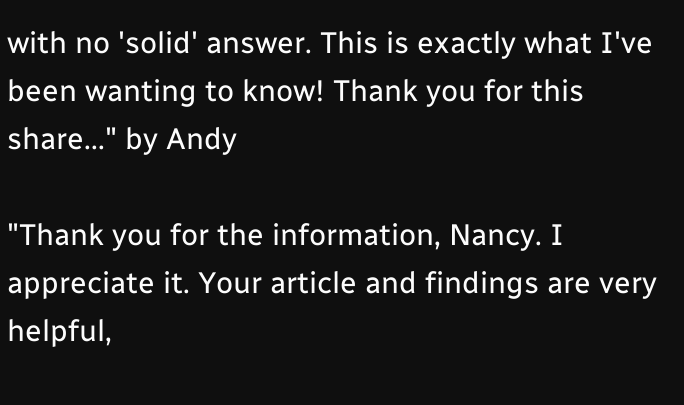with no 'solid' answer. This is exactly what I've been wanting to know! Thank you for this share..." by Andy

"Thank you for the information, Nancy. I appreciate it. Your article and findings are very helpful,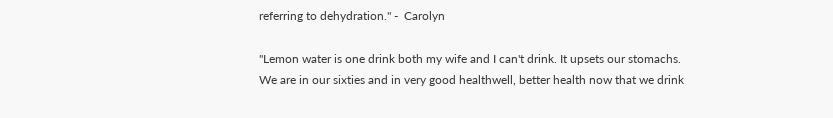referring to dehydration." -  Carolyn

"Lemon water is one drink both my wife and I can't drink. It upsets our stomachs. We are in our sixties and in very good healthwell, better health now that we drink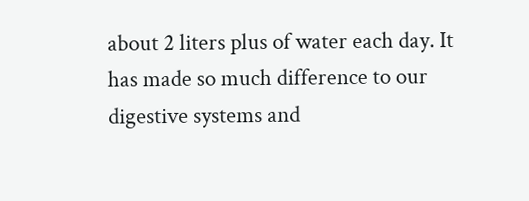about 2 liters plus of water each day. It has made so much difference to our digestive systems and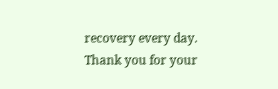recovery every day. Thank you for your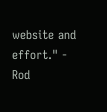website and effort." - Rod